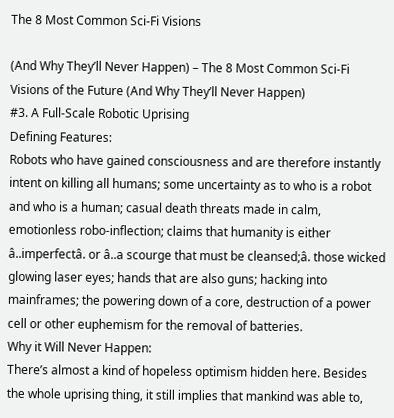The 8 Most Common Sci-Fi Visions

(And Why They’ll Never Happen) – The 8 Most Common Sci-Fi Visions of the Future (And Why They’ll Never Happen)
#3. A Full-Scale Robotic Uprising
Defining Features:
Robots who have gained consciousness and are therefore instantly intent on killing all humans; some uncertainty as to who is a robot and who is a human; casual death threats made in calm, emotionless robo-inflection; claims that humanity is either â..imperfectâ. or â..a scourge that must be cleansed;â. those wicked glowing laser eyes; hands that are also guns; hacking into mainframes; the powering down of a core, destruction of a power cell or other euphemism for the removal of batteries.
Why it Will Never Happen:
There’s almost a kind of hopeless optimism hidden here. Besides the whole uprising thing, it still implies that mankind was able to,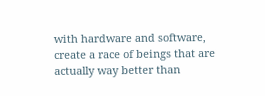with hardware and software, create a race of beings that are actually way better than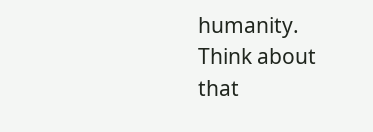humanity. Think about that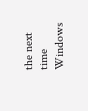the next time Windows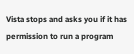Vista stops and asks you if it has permission to run a program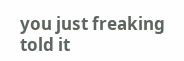you just freaking told it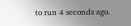to run 4 seconds ago.